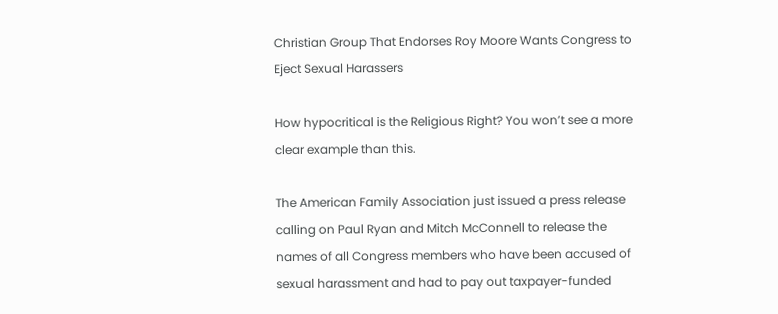Christian Group That Endorses Roy Moore Wants Congress to Eject Sexual Harassers

How hypocritical is the Religious Right? You won’t see a more clear example than this.

The American Family Association just issued a press release calling on Paul Ryan and Mitch McConnell to release the names of all Congress members who have been accused of sexual harassment and had to pay out taxpayer-funded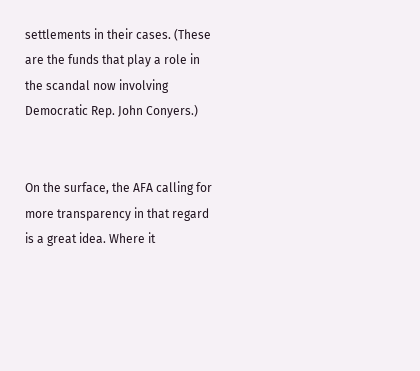settlements in their cases. (These are the funds that play a role in the scandal now involving Democratic Rep. John Conyers.)


On the surface, the AFA calling for more transparency in that regard is a great idea. Where it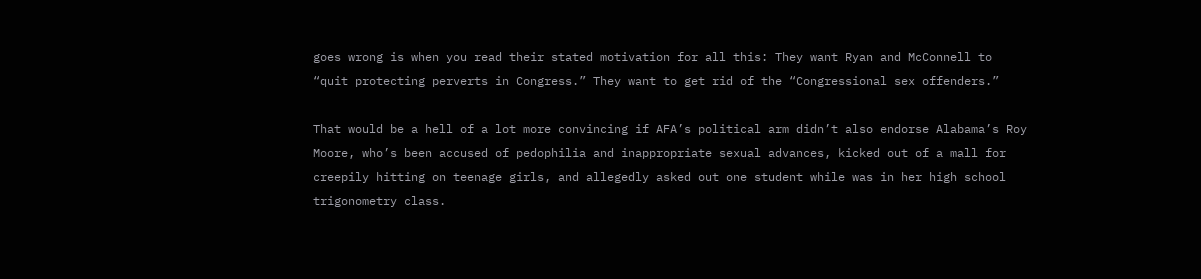goes wrong is when you read their stated motivation for all this: They want Ryan and McConnell to “quit protecting perverts in Congress.” They want to get rid of the “Congressional sex offenders.”

That would be a hell of a lot more convincing if AFA’s political arm didn’t also endorse Alabama’s Roy Moore, who’s been accused of pedophilia and inappropriate sexual advances, kicked out of a mall for creepily hitting on teenage girls, and allegedly asked out one student while was in her high school trigonometry class.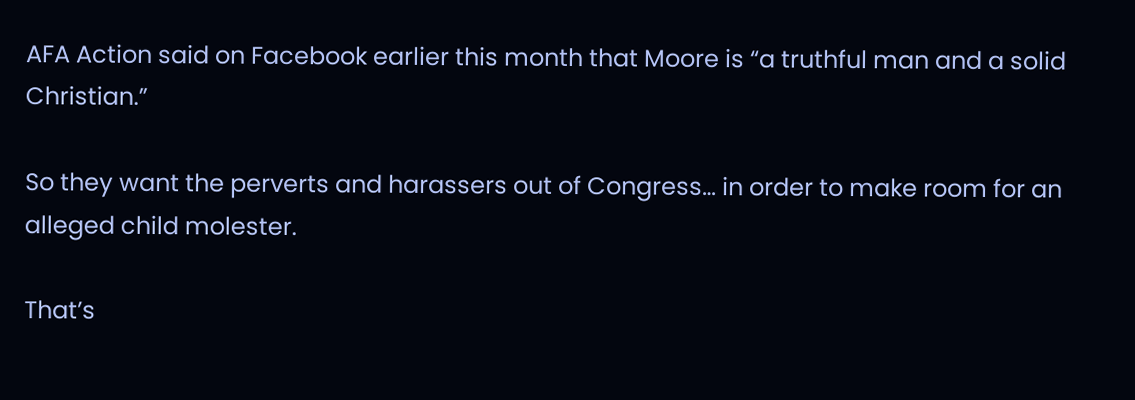AFA Action said on Facebook earlier this month that Moore is “a truthful man and a solid Christian.”

So they want the perverts and harassers out of Congress… in order to make room for an alleged child molester.

That’s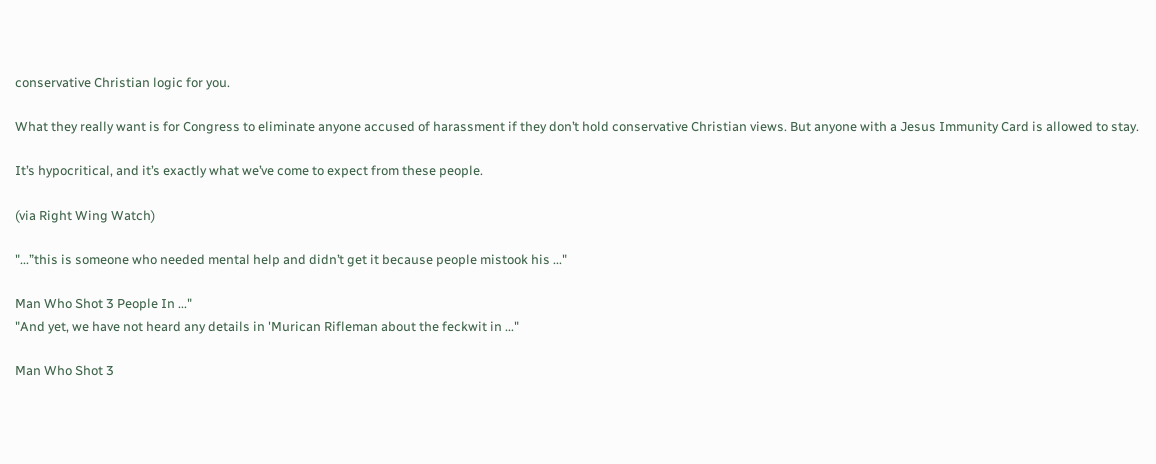conservative Christian logic for you.

What they really want is for Congress to eliminate anyone accused of harassment if they don’t hold conservative Christian views. But anyone with a Jesus Immunity Card is allowed to stay.

It’s hypocritical, and it’s exactly what we’ve come to expect from these people.

(via Right Wing Watch)

"...”this is someone who needed mental help and didn’t get it because people mistook his ..."

Man Who Shot 3 People In ..."
"And yet, we have not heard any details in 'Murican Rifleman about the feckwit in ..."

Man Who Shot 3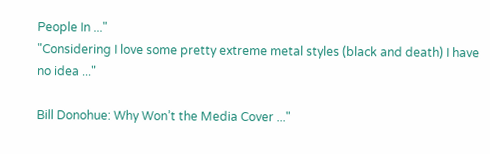People In ..."
"Considering I love some pretty extreme metal styles (black and death) I have no idea ..."

Bill Donohue: Why Won’t the Media Cover ..."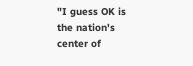"I guess OK is the nation's center of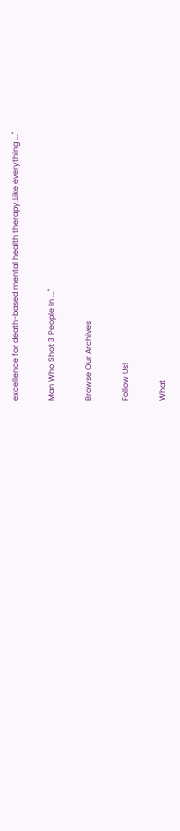excellence for death-based mental health therapy.Like everything ..."

Man Who Shot 3 People In ..."

Browse Our Archives

Follow Us!

What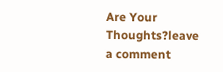Are Your Thoughts?leave a comment